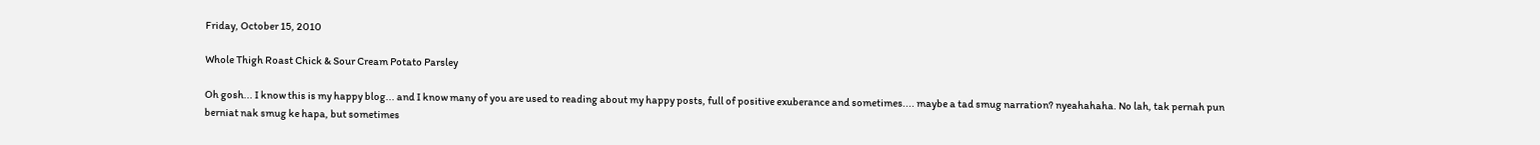Friday, October 15, 2010

Whole Thigh Roast Chick & Sour Cream Potato Parsley

Oh gosh... I know this is my happy blog... and I know many of you are used to reading about my happy posts, full of positive exuberance and sometimes.... maybe a tad smug narration? nyeahahaha. No lah, tak pernah pun berniat nak smug ke hapa, but sometimes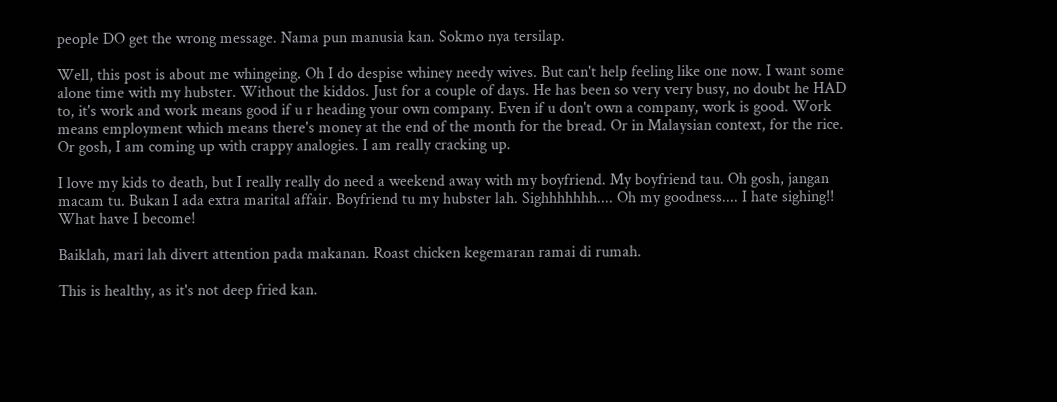people DO get the wrong message. Nama pun manusia kan. Sokmo nya tersilap.

Well, this post is about me whingeing. Oh I do despise whiney needy wives. But can't help feeling like one now. I want some alone time with my hubster. Without the kiddos. Just for a couple of days. He has been so very very busy, no doubt he HAD to, it's work and work means good if u r heading your own company. Even if u don't own a company, work is good. Work means employment which means there's money at the end of the month for the bread. Or in Malaysian context, for the rice. Or gosh, I am coming up with crappy analogies. I am really cracking up.

I love my kids to death, but I really really do need a weekend away with my boyfriend. My boyfriend tau. Oh gosh, jangan macam tu. Bukan I ada extra marital affair. Boyfriend tu my hubster lah. Sighhhhhhh.... Oh my goodness.... I hate sighing!! What have I become!

Baiklah, mari lah divert attention pada makanan. Roast chicken kegemaran ramai di rumah.

This is healthy, as it's not deep fried kan.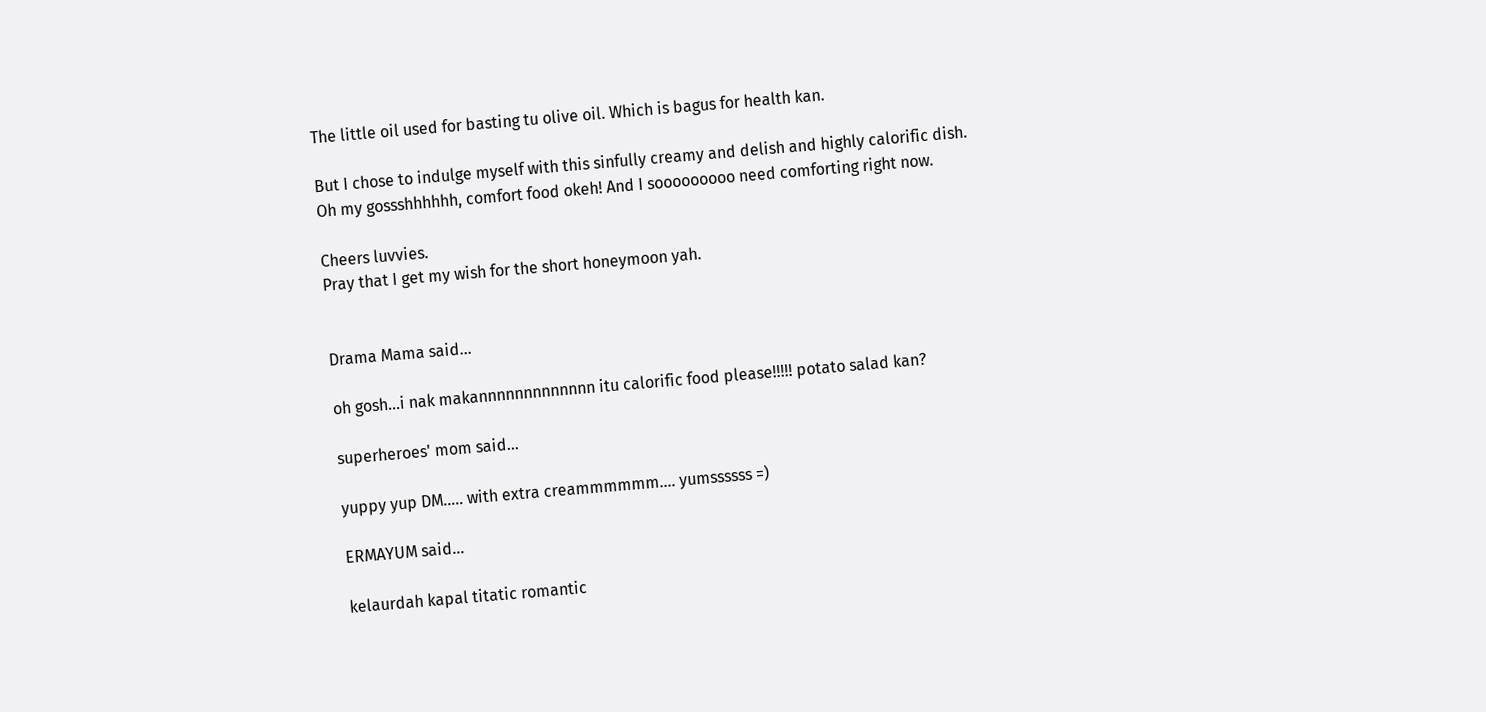The little oil used for basting tu olive oil. Which is bagus for health kan.

But I chose to indulge myself with this sinfully creamy and delish and highly calorific dish.
Oh my gossshhhhhh, comfort food okeh! And I sooooooooo need comforting right now.

Cheers luvvies.
Pray that I get my wish for the short honeymoon yah.


Drama Mama said...

oh gosh...i nak makannnnnnnnnnnnn itu calorific food please!!!!! potato salad kan?

superheroes' mom said...

yuppy yup DM..... with extra creammmmmm.... yumssssss =)

ERMAYUM said...

kelaurdah kapal titatic romantic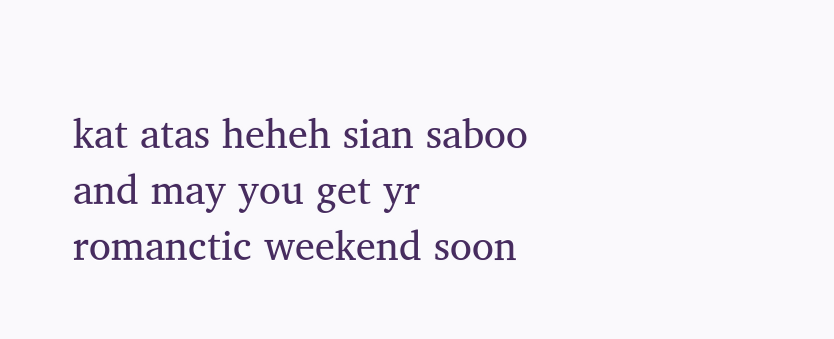kat atas heheh sian saboo and may you get yr romanctic weekend soon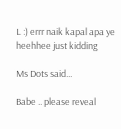L :) errr naik kapal apa ye heehhee just kidding

Ms Dots said...

Babe .. please reveal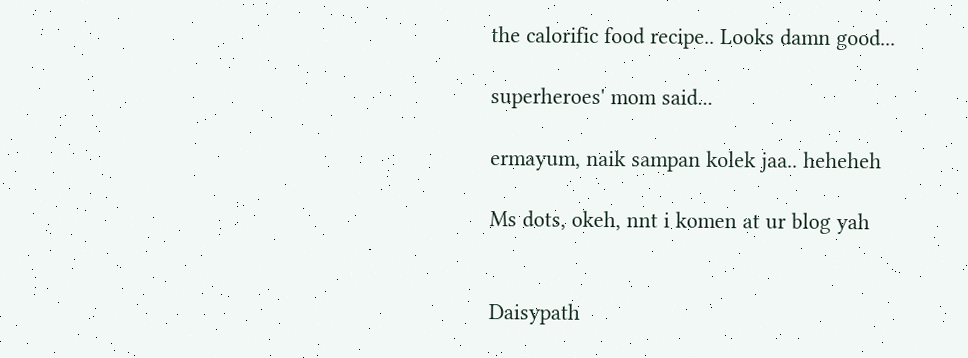the calorific food recipe.. Looks damn good...

superheroes' mom said...

ermayum, naik sampan kolek jaa.. heheheh

Ms dots, okeh, nnt i komen at ur blog yah


Daisypath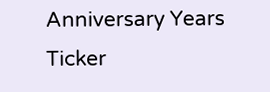Anniversary Years Ticker